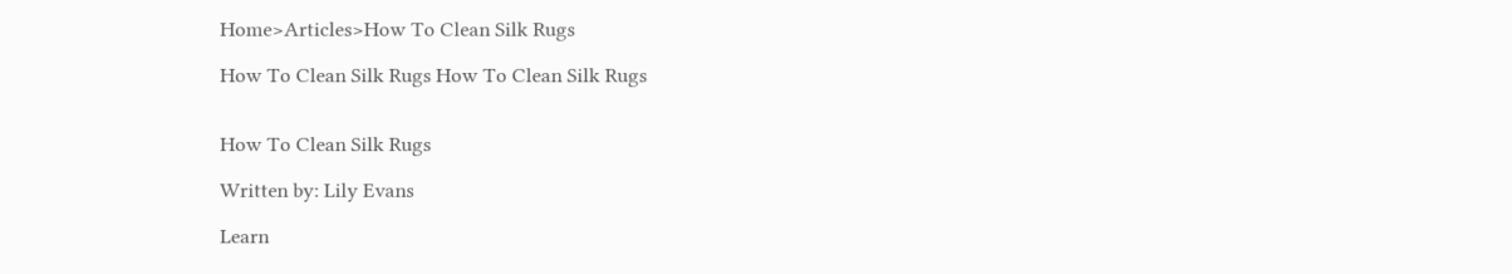Home>Articles>How To Clean Silk Rugs

How To Clean Silk Rugs How To Clean Silk Rugs


How To Clean Silk Rugs

Written by: Lily Evans

Learn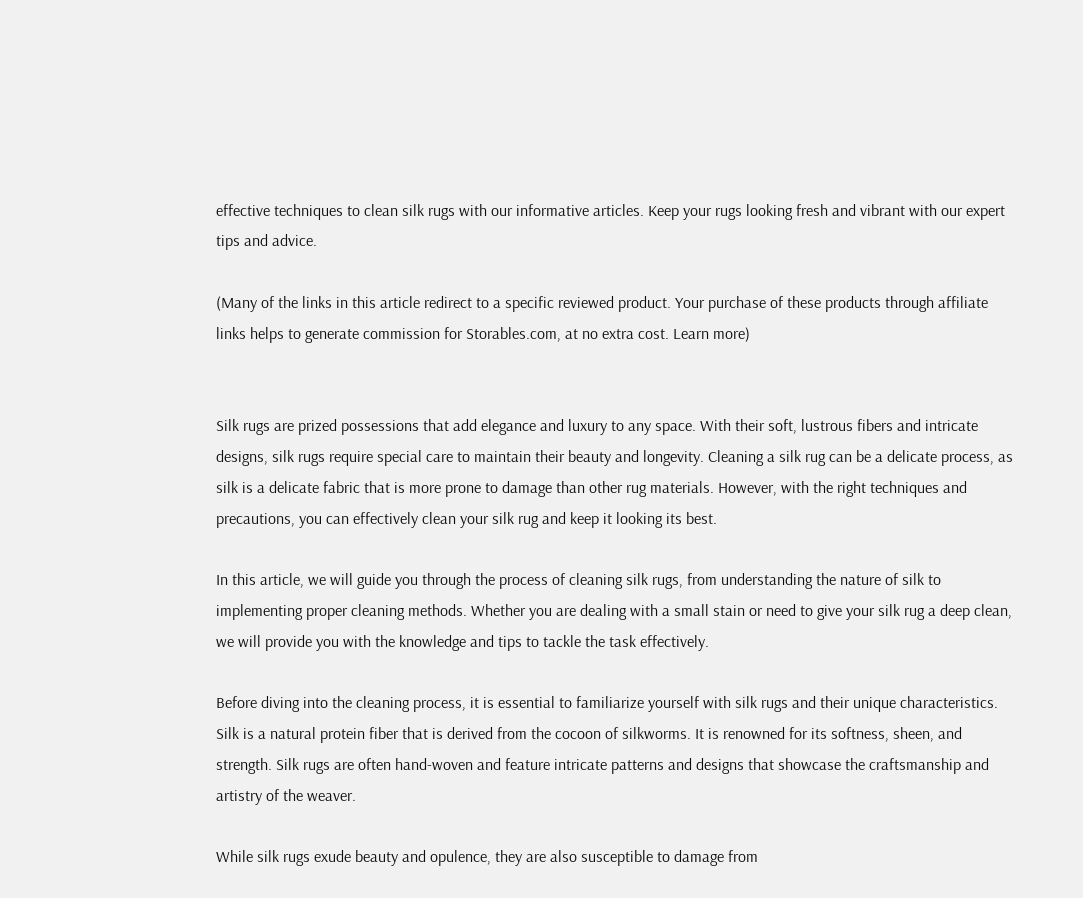effective techniques to clean silk rugs with our informative articles. Keep your rugs looking fresh and vibrant with our expert tips and advice.

(Many of the links in this article redirect to a specific reviewed product. Your purchase of these products through affiliate links helps to generate commission for Storables.com, at no extra cost. Learn more)


Silk rugs are prized possessions that add elegance and luxury to any space. With their soft, lustrous fibers and intricate designs, silk rugs require special care to maintain their beauty and longevity. Cleaning a silk rug can be a delicate process, as silk is a delicate fabric that is more prone to damage than other rug materials. However, with the right techniques and precautions, you can effectively clean your silk rug and keep it looking its best.

In this article, we will guide you through the process of cleaning silk rugs, from understanding the nature of silk to implementing proper cleaning methods. Whether you are dealing with a small stain or need to give your silk rug a deep clean, we will provide you with the knowledge and tips to tackle the task effectively.

Before diving into the cleaning process, it is essential to familiarize yourself with silk rugs and their unique characteristics. Silk is a natural protein fiber that is derived from the cocoon of silkworms. It is renowned for its softness, sheen, and strength. Silk rugs are often hand-woven and feature intricate patterns and designs that showcase the craftsmanship and artistry of the weaver.

While silk rugs exude beauty and opulence, they are also susceptible to damage from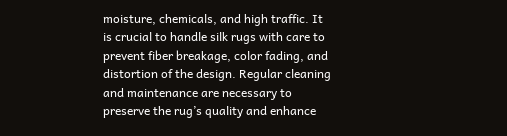moisture, chemicals, and high traffic. It is crucial to handle silk rugs with care to prevent fiber breakage, color fading, and distortion of the design. Regular cleaning and maintenance are necessary to preserve the rug’s quality and enhance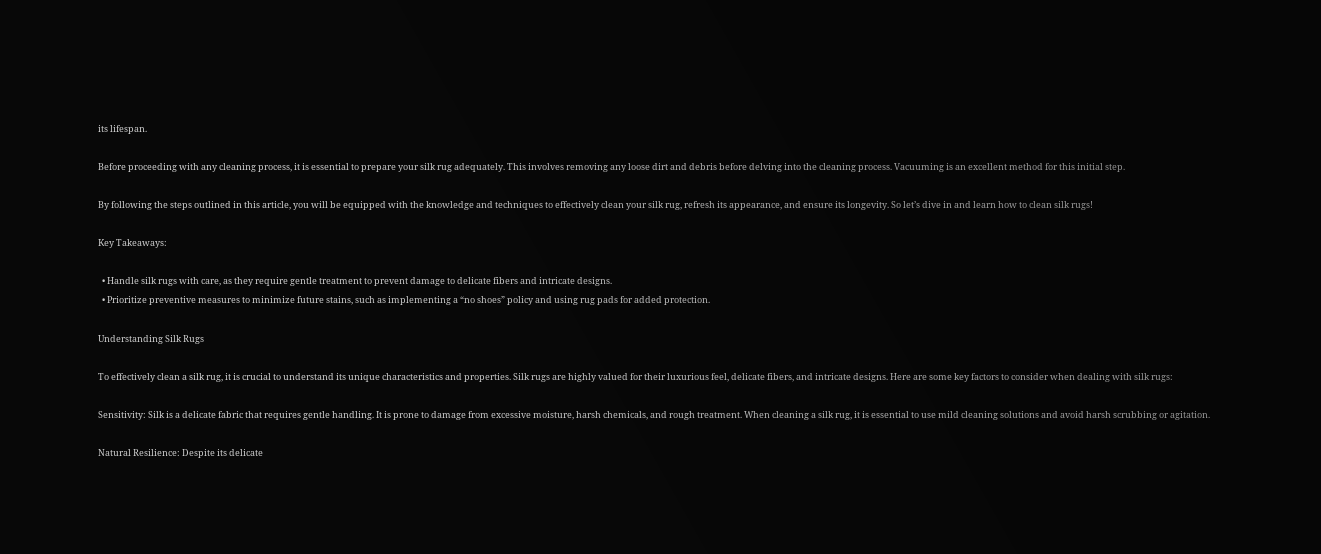its lifespan.

Before proceeding with any cleaning process, it is essential to prepare your silk rug adequately. This involves removing any loose dirt and debris before delving into the cleaning process. Vacuuming is an excellent method for this initial step.

By following the steps outlined in this article, you will be equipped with the knowledge and techniques to effectively clean your silk rug, refresh its appearance, and ensure its longevity. So let’s dive in and learn how to clean silk rugs!

Key Takeaways:

  • Handle silk rugs with care, as they require gentle treatment to prevent damage to delicate fibers and intricate designs.
  • Prioritize preventive measures to minimize future stains, such as implementing a “no shoes” policy and using rug pads for added protection.

Understanding Silk Rugs

To effectively clean a silk rug, it is crucial to understand its unique characteristics and properties. Silk rugs are highly valued for their luxurious feel, delicate fibers, and intricate designs. Here are some key factors to consider when dealing with silk rugs:

Sensitivity: Silk is a delicate fabric that requires gentle handling. It is prone to damage from excessive moisture, harsh chemicals, and rough treatment. When cleaning a silk rug, it is essential to use mild cleaning solutions and avoid harsh scrubbing or agitation.

Natural Resilience: Despite its delicate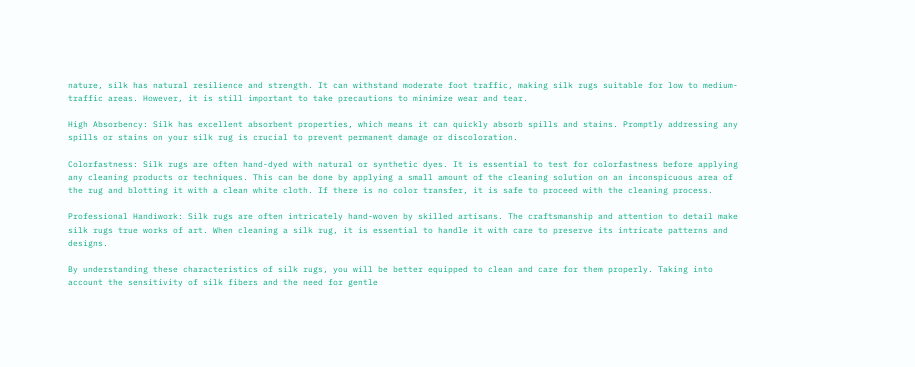nature, silk has natural resilience and strength. It can withstand moderate foot traffic, making silk rugs suitable for low to medium-traffic areas. However, it is still important to take precautions to minimize wear and tear.

High Absorbency: Silk has excellent absorbent properties, which means it can quickly absorb spills and stains. Promptly addressing any spills or stains on your silk rug is crucial to prevent permanent damage or discoloration.

Colorfastness: Silk rugs are often hand-dyed with natural or synthetic dyes. It is essential to test for colorfastness before applying any cleaning products or techniques. This can be done by applying a small amount of the cleaning solution on an inconspicuous area of the rug and blotting it with a clean white cloth. If there is no color transfer, it is safe to proceed with the cleaning process.

Professional Handiwork: Silk rugs are often intricately hand-woven by skilled artisans. The craftsmanship and attention to detail make silk rugs true works of art. When cleaning a silk rug, it is essential to handle it with care to preserve its intricate patterns and designs.

By understanding these characteristics of silk rugs, you will be better equipped to clean and care for them properly. Taking into account the sensitivity of silk fibers and the need for gentle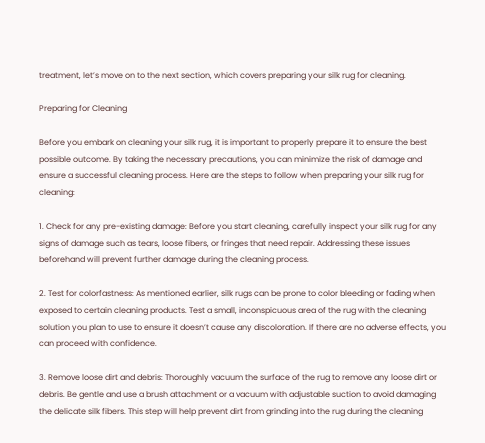treatment, let’s move on to the next section, which covers preparing your silk rug for cleaning.

Preparing for Cleaning

Before you embark on cleaning your silk rug, it is important to properly prepare it to ensure the best possible outcome. By taking the necessary precautions, you can minimize the risk of damage and ensure a successful cleaning process. Here are the steps to follow when preparing your silk rug for cleaning:

1. Check for any pre-existing damage: Before you start cleaning, carefully inspect your silk rug for any signs of damage such as tears, loose fibers, or fringes that need repair. Addressing these issues beforehand will prevent further damage during the cleaning process.

2. Test for colorfastness: As mentioned earlier, silk rugs can be prone to color bleeding or fading when exposed to certain cleaning products. Test a small, inconspicuous area of the rug with the cleaning solution you plan to use to ensure it doesn’t cause any discoloration. If there are no adverse effects, you can proceed with confidence.

3. Remove loose dirt and debris: Thoroughly vacuum the surface of the rug to remove any loose dirt or debris. Be gentle and use a brush attachment or a vacuum with adjustable suction to avoid damaging the delicate silk fibers. This step will help prevent dirt from grinding into the rug during the cleaning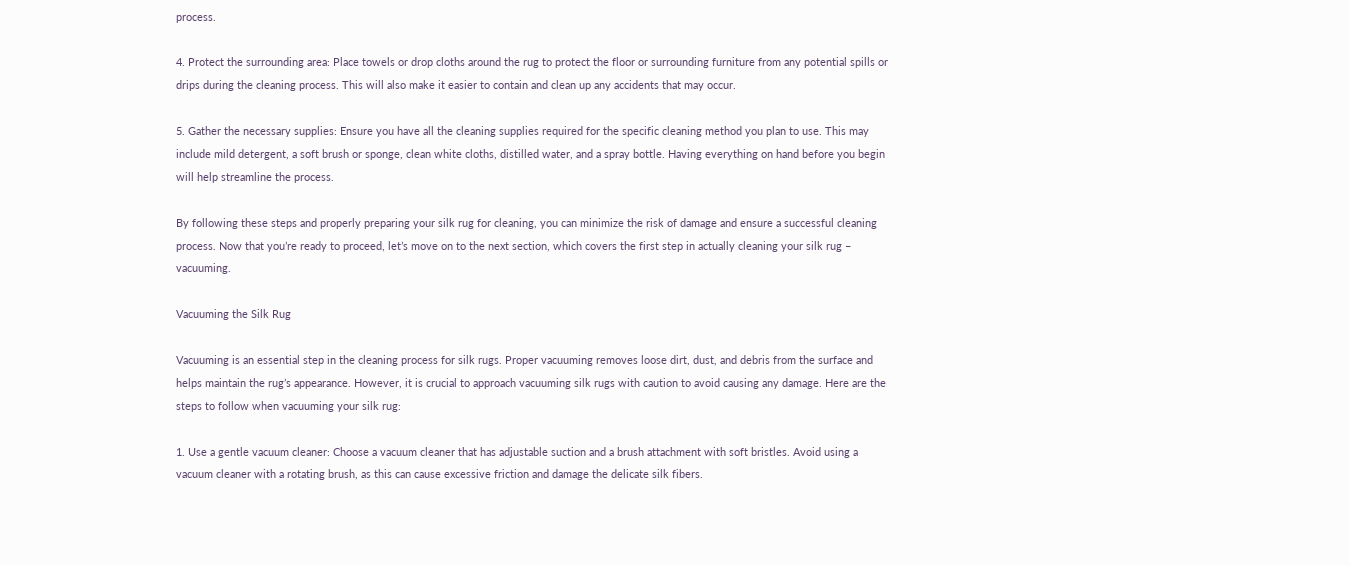process.

4. Protect the surrounding area: Place towels or drop cloths around the rug to protect the floor or surrounding furniture from any potential spills or drips during the cleaning process. This will also make it easier to contain and clean up any accidents that may occur.

5. Gather the necessary supplies: Ensure you have all the cleaning supplies required for the specific cleaning method you plan to use. This may include mild detergent, a soft brush or sponge, clean white cloths, distilled water, and a spray bottle. Having everything on hand before you begin will help streamline the process.

By following these steps and properly preparing your silk rug for cleaning, you can minimize the risk of damage and ensure a successful cleaning process. Now that you’re ready to proceed, let’s move on to the next section, which covers the first step in actually cleaning your silk rug – vacuuming.

Vacuuming the Silk Rug

Vacuuming is an essential step in the cleaning process for silk rugs. Proper vacuuming removes loose dirt, dust, and debris from the surface and helps maintain the rug’s appearance. However, it is crucial to approach vacuuming silk rugs with caution to avoid causing any damage. Here are the steps to follow when vacuuming your silk rug:

1. Use a gentle vacuum cleaner: Choose a vacuum cleaner that has adjustable suction and a brush attachment with soft bristles. Avoid using a vacuum cleaner with a rotating brush, as this can cause excessive friction and damage the delicate silk fibers.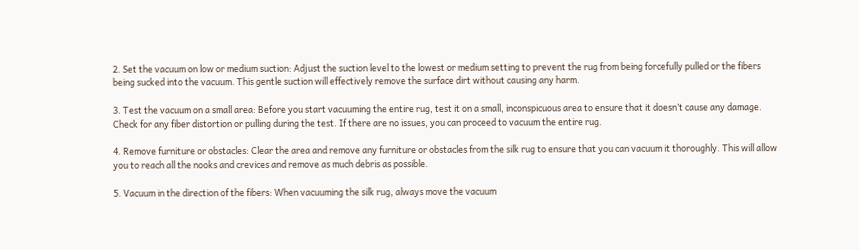2. Set the vacuum on low or medium suction: Adjust the suction level to the lowest or medium setting to prevent the rug from being forcefully pulled or the fibers being sucked into the vacuum. This gentle suction will effectively remove the surface dirt without causing any harm.

3. Test the vacuum on a small area: Before you start vacuuming the entire rug, test it on a small, inconspicuous area to ensure that it doesn’t cause any damage. Check for any fiber distortion or pulling during the test. If there are no issues, you can proceed to vacuum the entire rug.

4. Remove furniture or obstacles: Clear the area and remove any furniture or obstacles from the silk rug to ensure that you can vacuum it thoroughly. This will allow you to reach all the nooks and crevices and remove as much debris as possible.

5. Vacuum in the direction of the fibers: When vacuuming the silk rug, always move the vacuum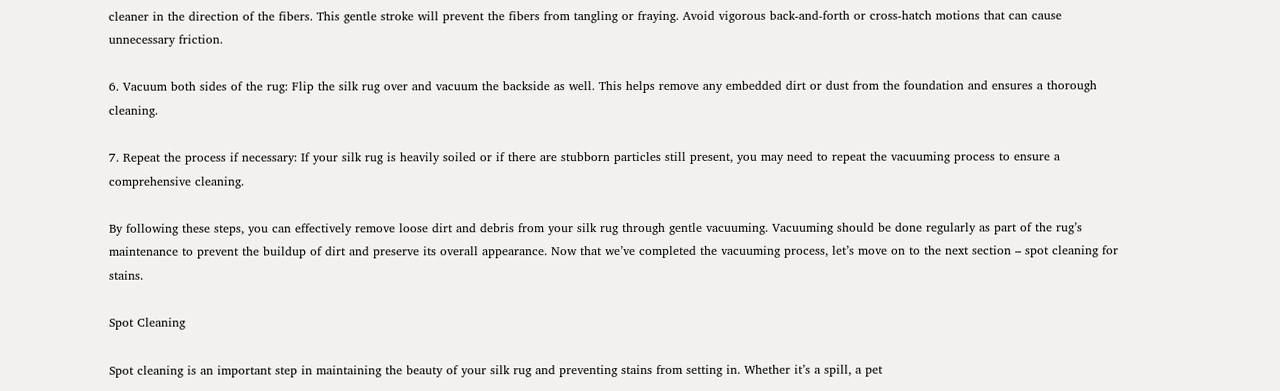cleaner in the direction of the fibers. This gentle stroke will prevent the fibers from tangling or fraying. Avoid vigorous back-and-forth or cross-hatch motions that can cause unnecessary friction.

6. Vacuum both sides of the rug: Flip the silk rug over and vacuum the backside as well. This helps remove any embedded dirt or dust from the foundation and ensures a thorough cleaning.

7. Repeat the process if necessary: If your silk rug is heavily soiled or if there are stubborn particles still present, you may need to repeat the vacuuming process to ensure a comprehensive cleaning.

By following these steps, you can effectively remove loose dirt and debris from your silk rug through gentle vacuuming. Vacuuming should be done regularly as part of the rug’s maintenance to prevent the buildup of dirt and preserve its overall appearance. Now that we’ve completed the vacuuming process, let’s move on to the next section – spot cleaning for stains.

Spot Cleaning

Spot cleaning is an important step in maintaining the beauty of your silk rug and preventing stains from setting in. Whether it’s a spill, a pet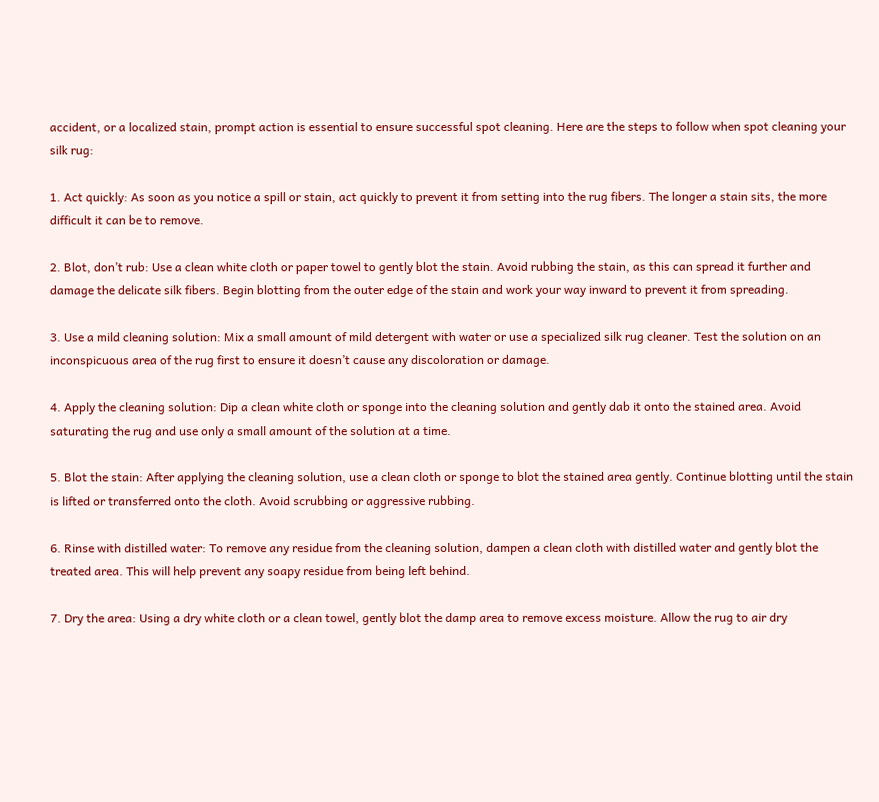accident, or a localized stain, prompt action is essential to ensure successful spot cleaning. Here are the steps to follow when spot cleaning your silk rug:

1. Act quickly: As soon as you notice a spill or stain, act quickly to prevent it from setting into the rug fibers. The longer a stain sits, the more difficult it can be to remove.

2. Blot, don’t rub: Use a clean white cloth or paper towel to gently blot the stain. Avoid rubbing the stain, as this can spread it further and damage the delicate silk fibers. Begin blotting from the outer edge of the stain and work your way inward to prevent it from spreading.

3. Use a mild cleaning solution: Mix a small amount of mild detergent with water or use a specialized silk rug cleaner. Test the solution on an inconspicuous area of the rug first to ensure it doesn’t cause any discoloration or damage.

4. Apply the cleaning solution: Dip a clean white cloth or sponge into the cleaning solution and gently dab it onto the stained area. Avoid saturating the rug and use only a small amount of the solution at a time.

5. Blot the stain: After applying the cleaning solution, use a clean cloth or sponge to blot the stained area gently. Continue blotting until the stain is lifted or transferred onto the cloth. Avoid scrubbing or aggressive rubbing.

6. Rinse with distilled water: To remove any residue from the cleaning solution, dampen a clean cloth with distilled water and gently blot the treated area. This will help prevent any soapy residue from being left behind.

7. Dry the area: Using a dry white cloth or a clean towel, gently blot the damp area to remove excess moisture. Allow the rug to air dry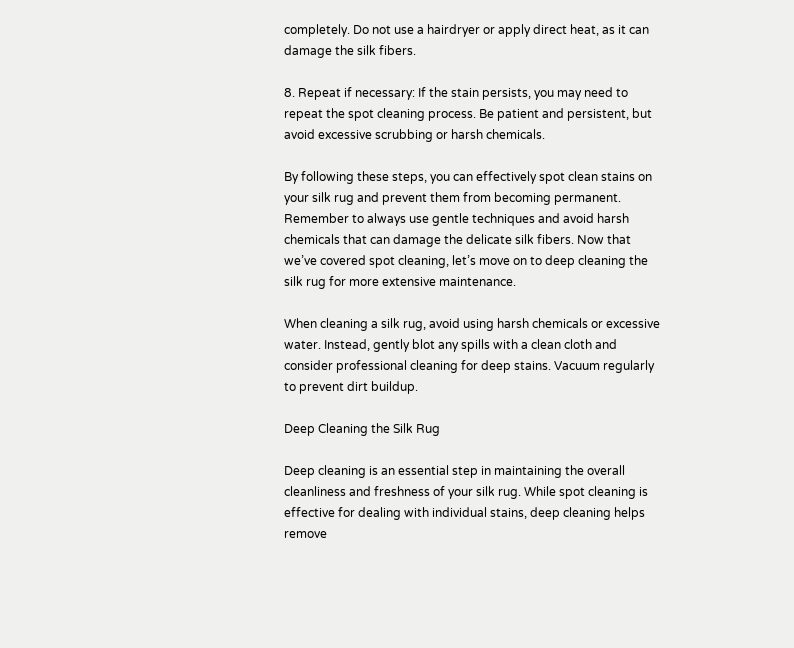completely. Do not use a hairdryer or apply direct heat, as it can damage the silk fibers.

8. Repeat if necessary: If the stain persists, you may need to repeat the spot cleaning process. Be patient and persistent, but avoid excessive scrubbing or harsh chemicals.

By following these steps, you can effectively spot clean stains on your silk rug and prevent them from becoming permanent. Remember to always use gentle techniques and avoid harsh chemicals that can damage the delicate silk fibers. Now that we’ve covered spot cleaning, let’s move on to deep cleaning the silk rug for more extensive maintenance.

When cleaning a silk rug, avoid using harsh chemicals or excessive water. Instead, gently blot any spills with a clean cloth and consider professional cleaning for deep stains. Vacuum regularly to prevent dirt buildup.

Deep Cleaning the Silk Rug

Deep cleaning is an essential step in maintaining the overall cleanliness and freshness of your silk rug. While spot cleaning is effective for dealing with individual stains, deep cleaning helps remove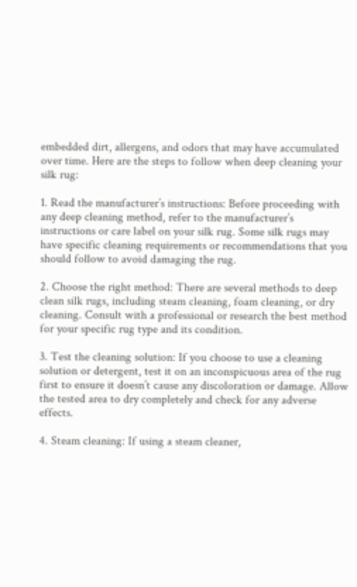embedded dirt, allergens, and odors that may have accumulated over time. Here are the steps to follow when deep cleaning your silk rug:

1. Read the manufacturer’s instructions: Before proceeding with any deep cleaning method, refer to the manufacturer’s instructions or care label on your silk rug. Some silk rugs may have specific cleaning requirements or recommendations that you should follow to avoid damaging the rug.

2. Choose the right method: There are several methods to deep clean silk rugs, including steam cleaning, foam cleaning, or dry cleaning. Consult with a professional or research the best method for your specific rug type and its condition.

3. Test the cleaning solution: If you choose to use a cleaning solution or detergent, test it on an inconspicuous area of the rug first to ensure it doesn’t cause any discoloration or damage. Allow the tested area to dry completely and check for any adverse effects.

4. Steam cleaning: If using a steam cleaner,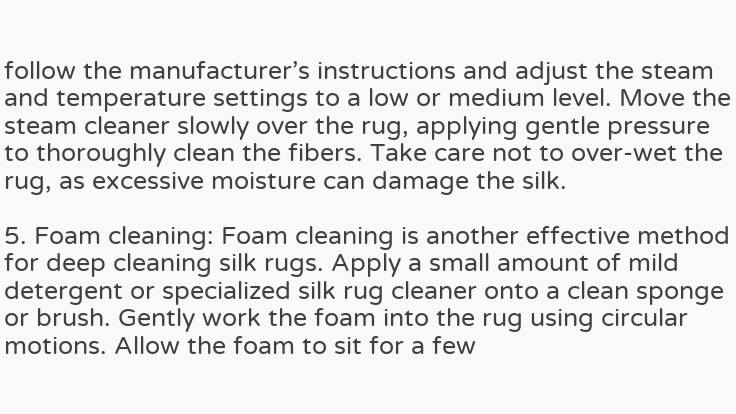follow the manufacturer’s instructions and adjust the steam and temperature settings to a low or medium level. Move the steam cleaner slowly over the rug, applying gentle pressure to thoroughly clean the fibers. Take care not to over-wet the rug, as excessive moisture can damage the silk.

5. Foam cleaning: Foam cleaning is another effective method for deep cleaning silk rugs. Apply a small amount of mild detergent or specialized silk rug cleaner onto a clean sponge or brush. Gently work the foam into the rug using circular motions. Allow the foam to sit for a few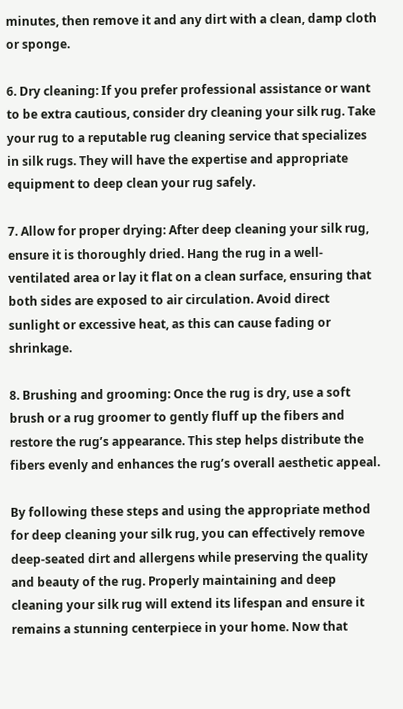minutes, then remove it and any dirt with a clean, damp cloth or sponge.

6. Dry cleaning: If you prefer professional assistance or want to be extra cautious, consider dry cleaning your silk rug. Take your rug to a reputable rug cleaning service that specializes in silk rugs. They will have the expertise and appropriate equipment to deep clean your rug safely.

7. Allow for proper drying: After deep cleaning your silk rug, ensure it is thoroughly dried. Hang the rug in a well-ventilated area or lay it flat on a clean surface, ensuring that both sides are exposed to air circulation. Avoid direct sunlight or excessive heat, as this can cause fading or shrinkage.

8. Brushing and grooming: Once the rug is dry, use a soft brush or a rug groomer to gently fluff up the fibers and restore the rug’s appearance. This step helps distribute the fibers evenly and enhances the rug’s overall aesthetic appeal.

By following these steps and using the appropriate method for deep cleaning your silk rug, you can effectively remove deep-seated dirt and allergens while preserving the quality and beauty of the rug. Properly maintaining and deep cleaning your silk rug will extend its lifespan and ensure it remains a stunning centerpiece in your home. Now that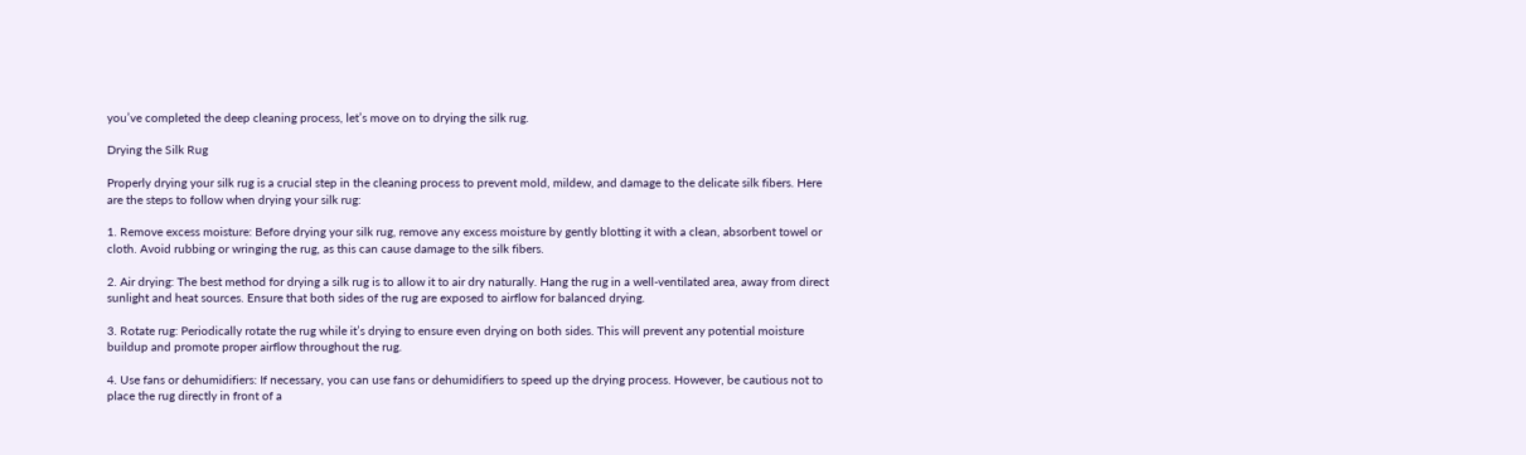you’ve completed the deep cleaning process, let’s move on to drying the silk rug.

Drying the Silk Rug

Properly drying your silk rug is a crucial step in the cleaning process to prevent mold, mildew, and damage to the delicate silk fibers. Here are the steps to follow when drying your silk rug:

1. Remove excess moisture: Before drying your silk rug, remove any excess moisture by gently blotting it with a clean, absorbent towel or cloth. Avoid rubbing or wringing the rug, as this can cause damage to the silk fibers.

2. Air drying: The best method for drying a silk rug is to allow it to air dry naturally. Hang the rug in a well-ventilated area, away from direct sunlight and heat sources. Ensure that both sides of the rug are exposed to airflow for balanced drying.

3. Rotate rug: Periodically rotate the rug while it’s drying to ensure even drying on both sides. This will prevent any potential moisture buildup and promote proper airflow throughout the rug.

4. Use fans or dehumidifiers: If necessary, you can use fans or dehumidifiers to speed up the drying process. However, be cautious not to place the rug directly in front of a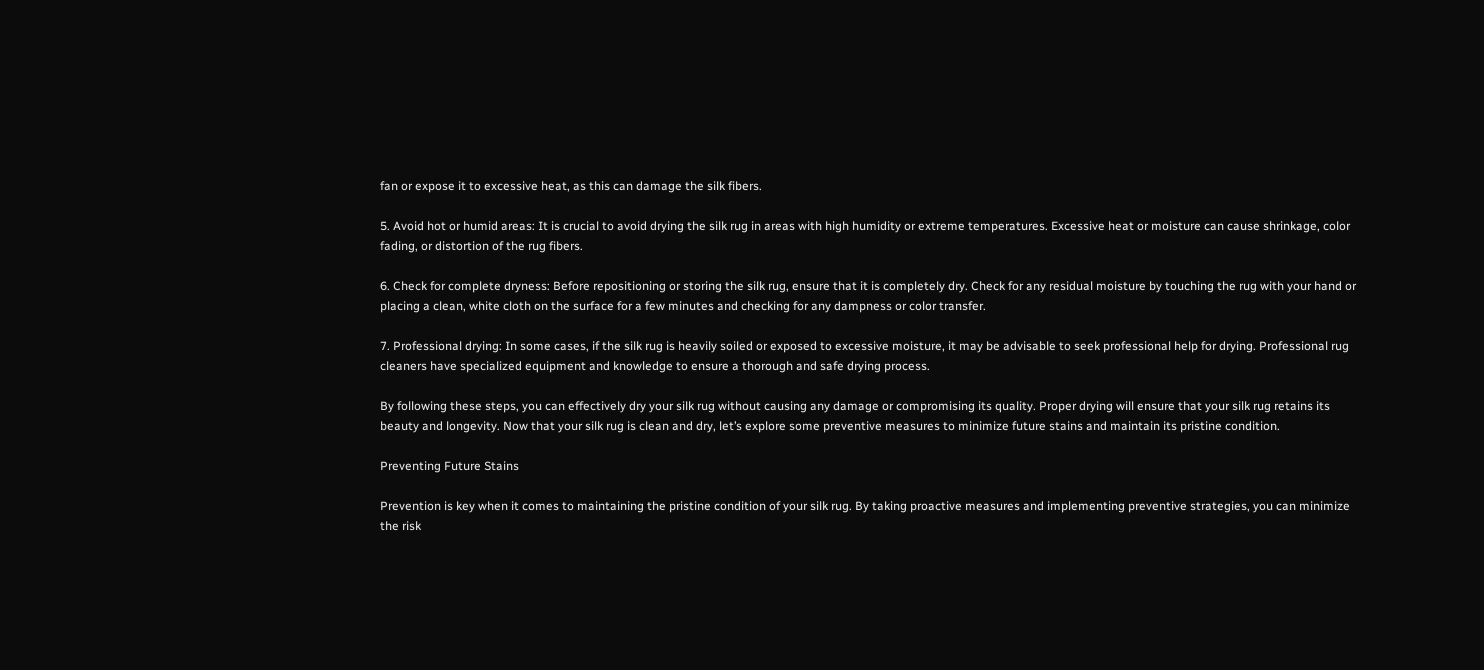fan or expose it to excessive heat, as this can damage the silk fibers.

5. Avoid hot or humid areas: It is crucial to avoid drying the silk rug in areas with high humidity or extreme temperatures. Excessive heat or moisture can cause shrinkage, color fading, or distortion of the rug fibers.

6. Check for complete dryness: Before repositioning or storing the silk rug, ensure that it is completely dry. Check for any residual moisture by touching the rug with your hand or placing a clean, white cloth on the surface for a few minutes and checking for any dampness or color transfer.

7. Professional drying: In some cases, if the silk rug is heavily soiled or exposed to excessive moisture, it may be advisable to seek professional help for drying. Professional rug cleaners have specialized equipment and knowledge to ensure a thorough and safe drying process.

By following these steps, you can effectively dry your silk rug without causing any damage or compromising its quality. Proper drying will ensure that your silk rug retains its beauty and longevity. Now that your silk rug is clean and dry, let’s explore some preventive measures to minimize future stains and maintain its pristine condition.

Preventing Future Stains

Prevention is key when it comes to maintaining the pristine condition of your silk rug. By taking proactive measures and implementing preventive strategies, you can minimize the risk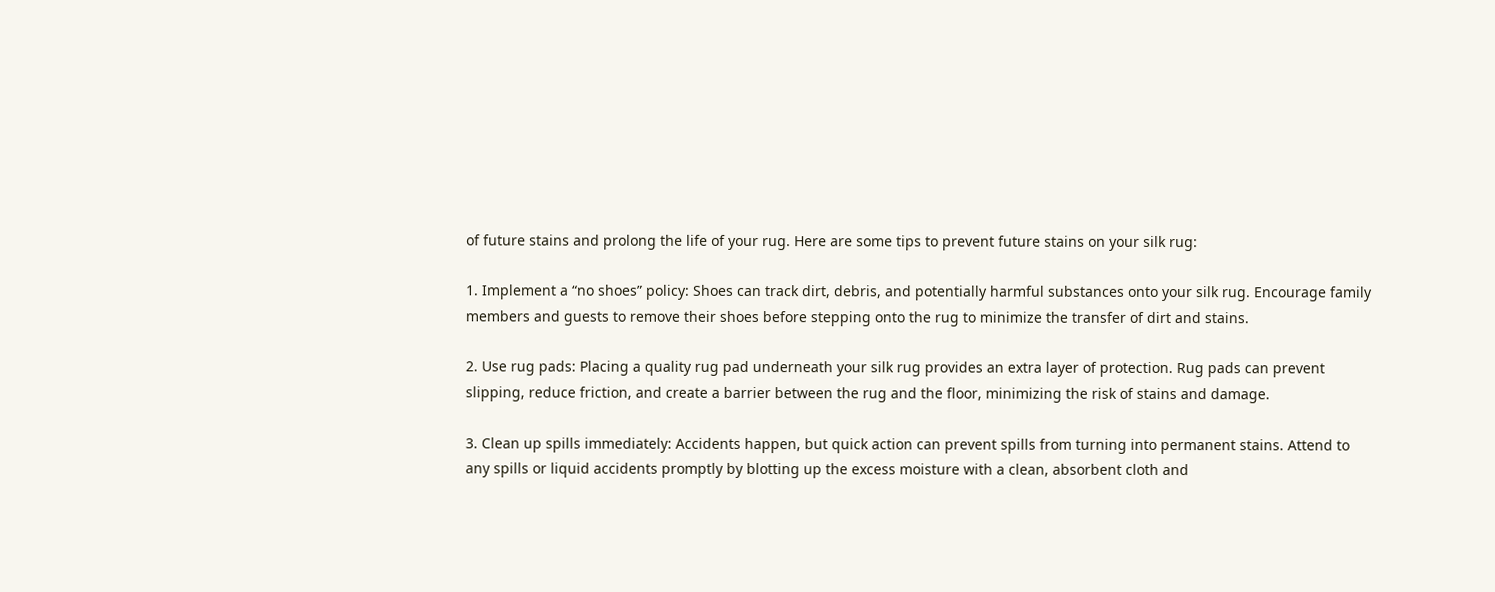of future stains and prolong the life of your rug. Here are some tips to prevent future stains on your silk rug:

1. Implement a “no shoes” policy: Shoes can track dirt, debris, and potentially harmful substances onto your silk rug. Encourage family members and guests to remove their shoes before stepping onto the rug to minimize the transfer of dirt and stains.

2. Use rug pads: Placing a quality rug pad underneath your silk rug provides an extra layer of protection. Rug pads can prevent slipping, reduce friction, and create a barrier between the rug and the floor, minimizing the risk of stains and damage.

3. Clean up spills immediately: Accidents happen, but quick action can prevent spills from turning into permanent stains. Attend to any spills or liquid accidents promptly by blotting up the excess moisture with a clean, absorbent cloth and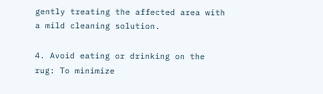gently treating the affected area with a mild cleaning solution.

4. Avoid eating or drinking on the rug: To minimize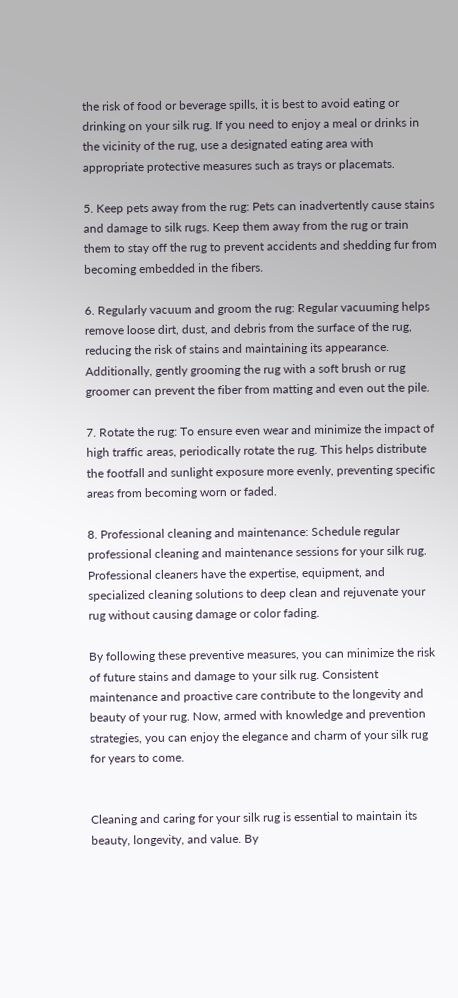the risk of food or beverage spills, it is best to avoid eating or drinking on your silk rug. If you need to enjoy a meal or drinks in the vicinity of the rug, use a designated eating area with appropriate protective measures such as trays or placemats.

5. Keep pets away from the rug: Pets can inadvertently cause stains and damage to silk rugs. Keep them away from the rug or train them to stay off the rug to prevent accidents and shedding fur from becoming embedded in the fibers.

6. Regularly vacuum and groom the rug: Regular vacuuming helps remove loose dirt, dust, and debris from the surface of the rug, reducing the risk of stains and maintaining its appearance. Additionally, gently grooming the rug with a soft brush or rug groomer can prevent the fiber from matting and even out the pile.

7. Rotate the rug: To ensure even wear and minimize the impact of high traffic areas, periodically rotate the rug. This helps distribute the footfall and sunlight exposure more evenly, preventing specific areas from becoming worn or faded.

8. Professional cleaning and maintenance: Schedule regular professional cleaning and maintenance sessions for your silk rug. Professional cleaners have the expertise, equipment, and specialized cleaning solutions to deep clean and rejuvenate your rug without causing damage or color fading.

By following these preventive measures, you can minimize the risk of future stains and damage to your silk rug. Consistent maintenance and proactive care contribute to the longevity and beauty of your rug. Now, armed with knowledge and prevention strategies, you can enjoy the elegance and charm of your silk rug for years to come.


Cleaning and caring for your silk rug is essential to maintain its beauty, longevity, and value. By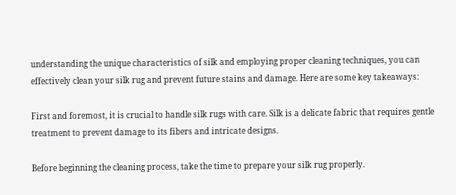understanding the unique characteristics of silk and employing proper cleaning techniques, you can effectively clean your silk rug and prevent future stains and damage. Here are some key takeaways:

First and foremost, it is crucial to handle silk rugs with care. Silk is a delicate fabric that requires gentle treatment to prevent damage to its fibers and intricate designs.

Before beginning the cleaning process, take the time to prepare your silk rug properly.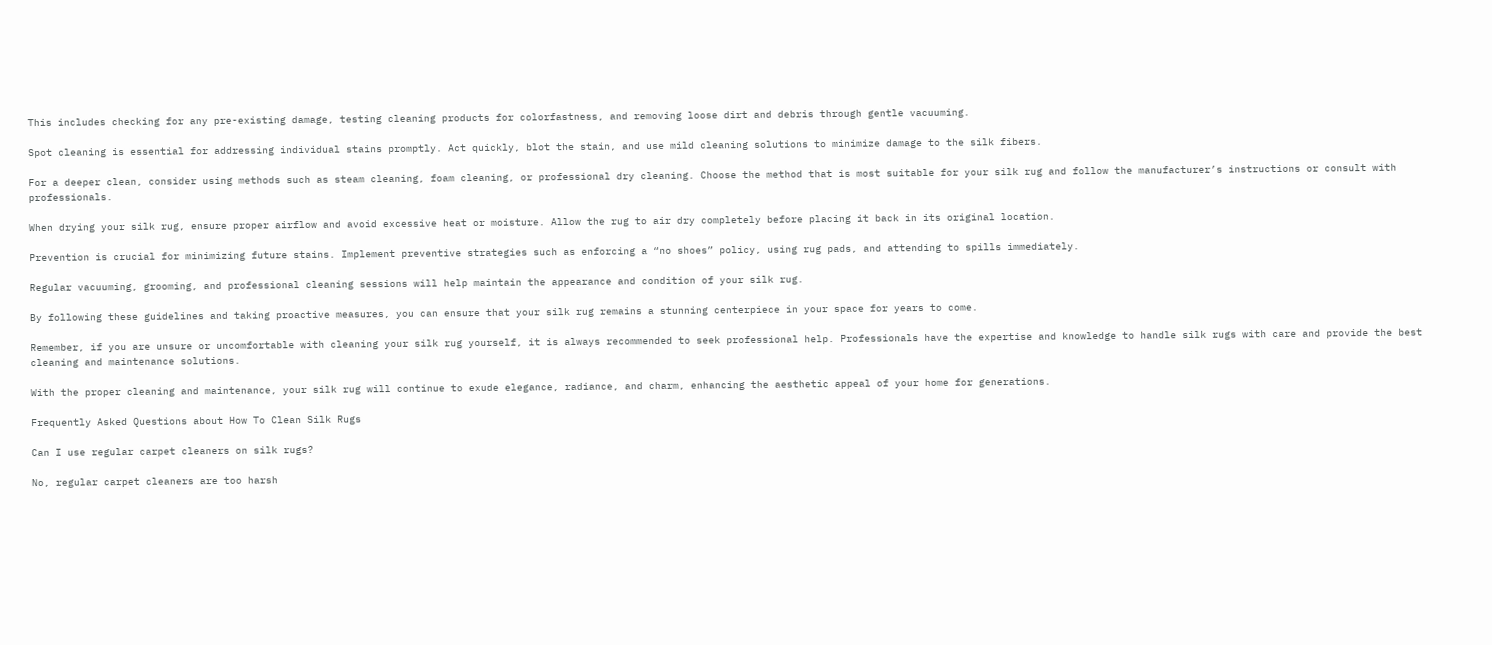This includes checking for any pre-existing damage, testing cleaning products for colorfastness, and removing loose dirt and debris through gentle vacuuming.

Spot cleaning is essential for addressing individual stains promptly. Act quickly, blot the stain, and use mild cleaning solutions to minimize damage to the silk fibers.

For a deeper clean, consider using methods such as steam cleaning, foam cleaning, or professional dry cleaning. Choose the method that is most suitable for your silk rug and follow the manufacturer’s instructions or consult with professionals.

When drying your silk rug, ensure proper airflow and avoid excessive heat or moisture. Allow the rug to air dry completely before placing it back in its original location.

Prevention is crucial for minimizing future stains. Implement preventive strategies such as enforcing a “no shoes” policy, using rug pads, and attending to spills immediately.

Regular vacuuming, grooming, and professional cleaning sessions will help maintain the appearance and condition of your silk rug.

By following these guidelines and taking proactive measures, you can ensure that your silk rug remains a stunning centerpiece in your space for years to come.

Remember, if you are unsure or uncomfortable with cleaning your silk rug yourself, it is always recommended to seek professional help. Professionals have the expertise and knowledge to handle silk rugs with care and provide the best cleaning and maintenance solutions.

With the proper cleaning and maintenance, your silk rug will continue to exude elegance, radiance, and charm, enhancing the aesthetic appeal of your home for generations.

Frequently Asked Questions about How To Clean Silk Rugs

Can I use regular carpet cleaners on silk rugs?

No, regular carpet cleaners are too harsh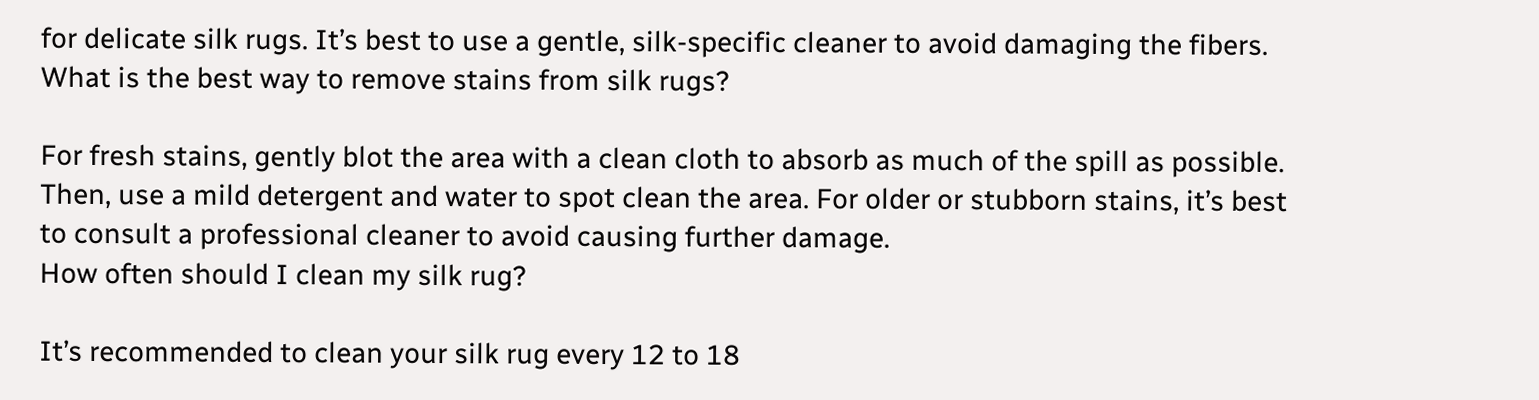for delicate silk rugs. It’s best to use a gentle, silk-specific cleaner to avoid damaging the fibers.
What is the best way to remove stains from silk rugs?

For fresh stains, gently blot the area with a clean cloth to absorb as much of the spill as possible. Then, use a mild detergent and water to spot clean the area. For older or stubborn stains, it’s best to consult a professional cleaner to avoid causing further damage.
How often should I clean my silk rug?

It’s recommended to clean your silk rug every 12 to 18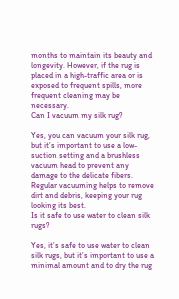months to maintain its beauty and longevity. However, if the rug is placed in a high-traffic area or is exposed to frequent spills, more frequent cleaning may be necessary.
Can I vacuum my silk rug?

Yes, you can vacuum your silk rug, but it’s important to use a low-suction setting and a brushless vacuum head to prevent any damage to the delicate fibers. Regular vacuuming helps to remove dirt and debris, keeping your rug looking its best.
Is it safe to use water to clean silk rugs?

Yes, it’s safe to use water to clean silk rugs, but it’s important to use a minimal amount and to dry the rug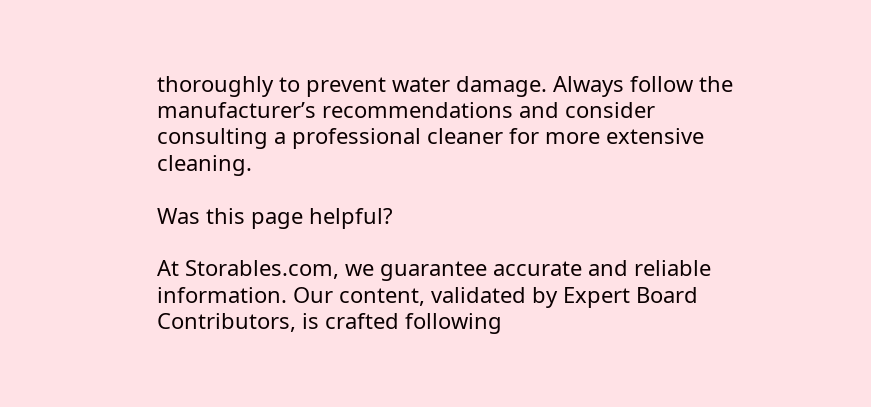thoroughly to prevent water damage. Always follow the manufacturer’s recommendations and consider consulting a professional cleaner for more extensive cleaning.

Was this page helpful?

At Storables.com, we guarantee accurate and reliable information. Our content, validated by Expert Board Contributors, is crafted following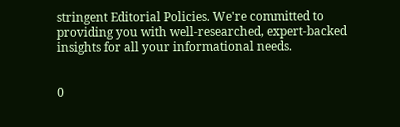stringent Editorial Policies. We're committed to providing you with well-researched, expert-backed insights for all your informational needs.


0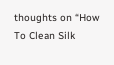thoughts on “How To Clean Silk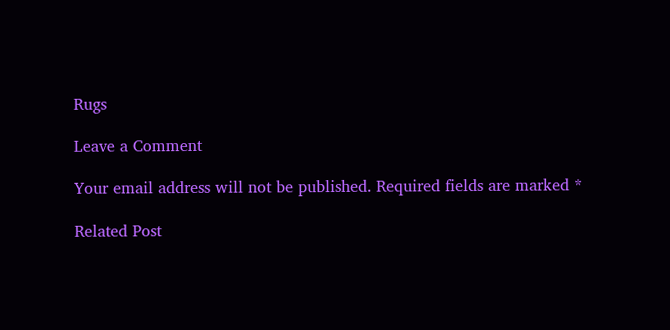Rugs

Leave a Comment

Your email address will not be published. Required fields are marked *

Related Post